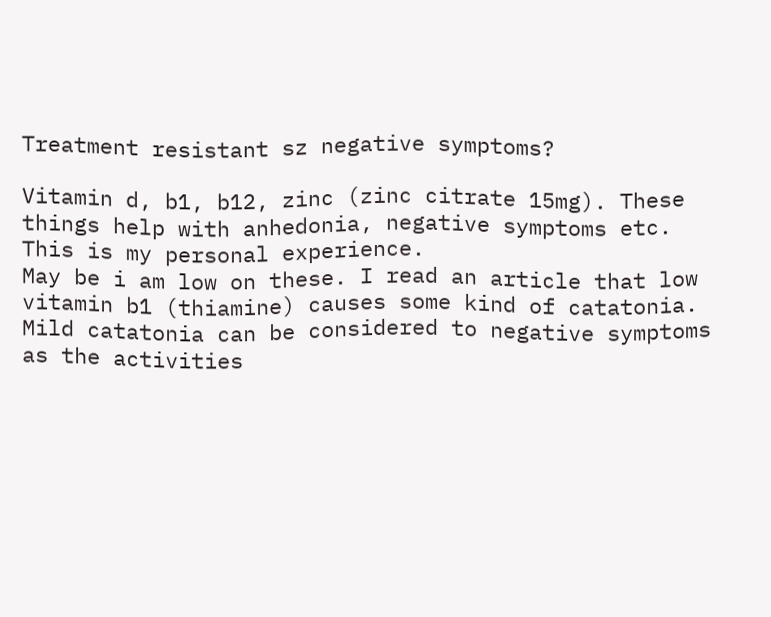Treatment resistant sz negative symptoms?

Vitamin d, b1, b12, zinc (zinc citrate 15mg). These things help with anhedonia, negative symptoms etc. This is my personal experience.
May be i am low on these. I read an article that low vitamin b1 (thiamine) causes some kind of catatonia. Mild catatonia can be considered to negative symptoms as the activities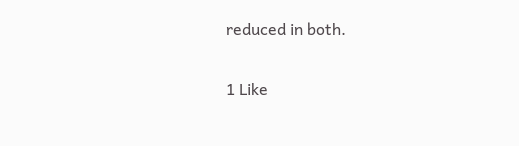reduced in both.

1 Like